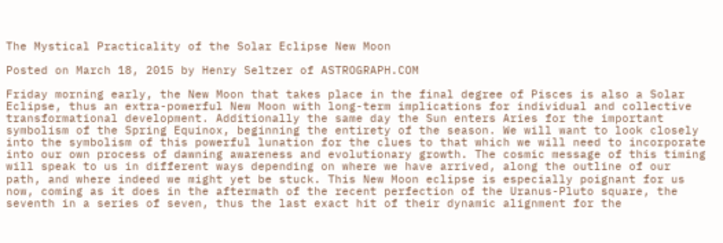The Mystical Practicality of the Solar Eclipse New Moon

Posted on March 18, 2015 by Henry Seltzer of ASTROGRAPH.COM

Friday morning early, the New Moon that takes place in the final degree of Pisces is also a Solar Eclipse, thus an extra-powerful New Moon with long-term implications for individual and collective transformational development. Additionally the same day the Sun enters Aries for the important symbolism of the Spring Equinox, beginning the entirety of the season. We will want to look closely into the symbolism of this powerful lunation for the clues to that which we will need to incorporate into our own process of dawning awareness and evolutionary growth. The cosmic message of this timing will speak to us in different ways depending on where we have arrived, along the outline of our path, and where indeed we might yet be stuck. This New Moon eclipse is especially poignant for us now, coming as it does in the aftermath of the recent perfection of the Uranus-Pluto square, the seventh in a series of seven, thus the last exact hit of their dynamic alignment for the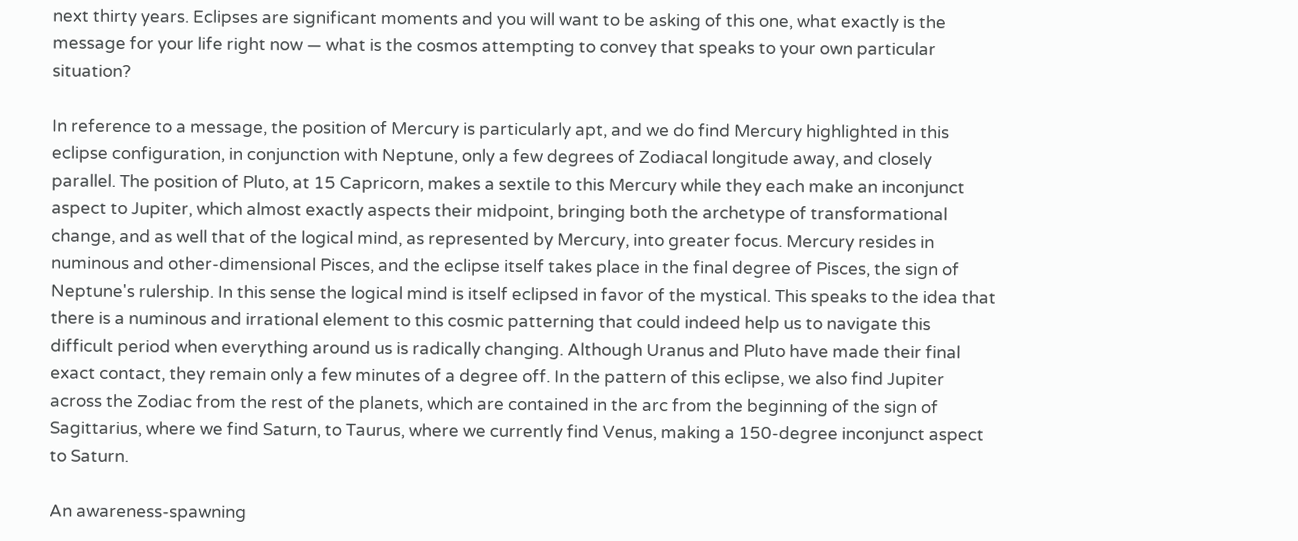next thirty years. Eclipses are significant moments and you will want to be asking of this one, what exactly is the message for your life right now — what is the cosmos attempting to convey that speaks to your own particular situation?

In reference to a message, the position of Mercury is particularly apt, and we do find Mercury highlighted in this eclipse configuration, in conjunction with Neptune, only a few degrees of Zodiacal longitude away, and closely parallel. The position of Pluto, at 15 Capricorn, makes a sextile to this Mercury while they each make an inconjunct aspect to Jupiter, which almost exactly aspects their midpoint, bringing both the archetype of transformational change, and as well that of the logical mind, as represented by Mercury, into greater focus. Mercury resides in numinous and other-dimensional Pisces, and the eclipse itself takes place in the final degree of Pisces, the sign of Neptune's rulership. In this sense the logical mind is itself eclipsed in favor of the mystical. This speaks to the idea that there is a numinous and irrational element to this cosmic patterning that could indeed help us to navigate this difficult period when everything around us is radically changing. Although Uranus and Pluto have made their final exact contact, they remain only a few minutes of a degree off. In the pattern of this eclipse, we also find Jupiter across the Zodiac from the rest of the planets, which are contained in the arc from the beginning of the sign of Sagittarius, where we find Saturn, to Taurus, where we currently find Venus, making a 150-degree inconjunct aspect to Saturn.

An awareness-spawning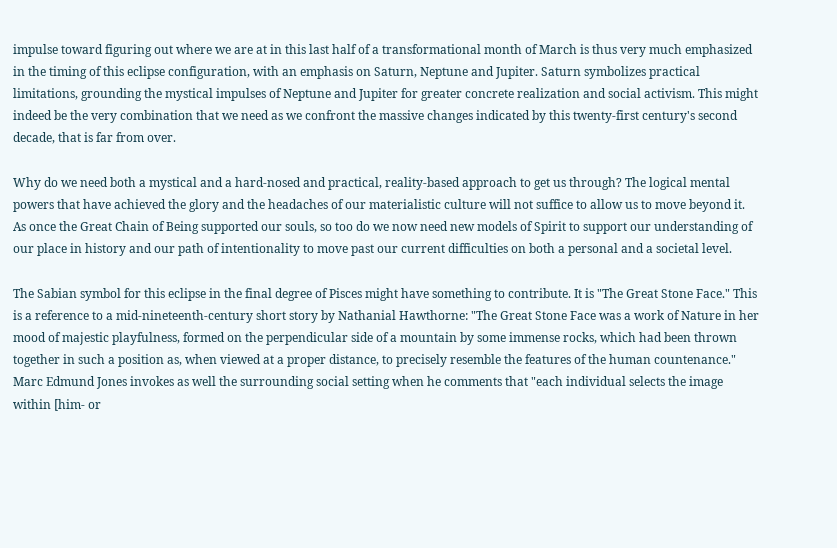impulse toward figuring out where we are at in this last half of a transformational month of March is thus very much emphasized in the timing of this eclipse configuration, with an emphasis on Saturn, Neptune and Jupiter. Saturn symbolizes practical limitations, grounding the mystical impulses of Neptune and Jupiter for greater concrete realization and social activism. This might indeed be the very combination that we need as we confront the massive changes indicated by this twenty-first century's second decade, that is far from over.

Why do we need both a mystical and a hard-nosed and practical, reality-based approach to get us through? The logical mental powers that have achieved the glory and the headaches of our materialistic culture will not suffice to allow us to move beyond it. As once the Great Chain of Being supported our souls, so too do we now need new models of Spirit to support our understanding of our place in history and our path of intentionality to move past our current difficulties on both a personal and a societal level.

The Sabian symbol for this eclipse in the final degree of Pisces might have something to contribute. It is "The Great Stone Face." This is a reference to a mid-nineteenth-century short story by Nathanial Hawthorne: "The Great Stone Face was a work of Nature in her mood of majestic playfulness, formed on the perpendicular side of a mountain by some immense rocks, which had been thrown together in such a position as, when viewed at a proper distance, to precisely resemble the features of the human countenance." Marc Edmund Jones invokes as well the surrounding social setting when he comments that "each individual selects the image within [him- or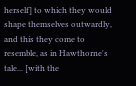herself] to which they would shape themselves outwardly, and this they come to resemble, as in Hawthorne's tale... [with the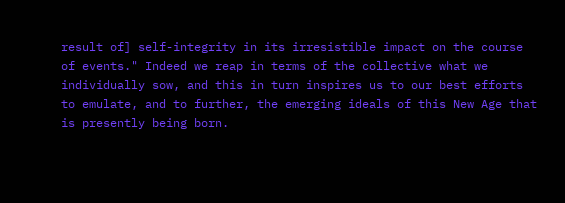result of] self-integrity in its irresistible impact on the course of events." Indeed we reap in terms of the collective what we individually sow, and this in turn inspires us to our best efforts to emulate, and to further, the emerging ideals of this New Age that is presently being born.